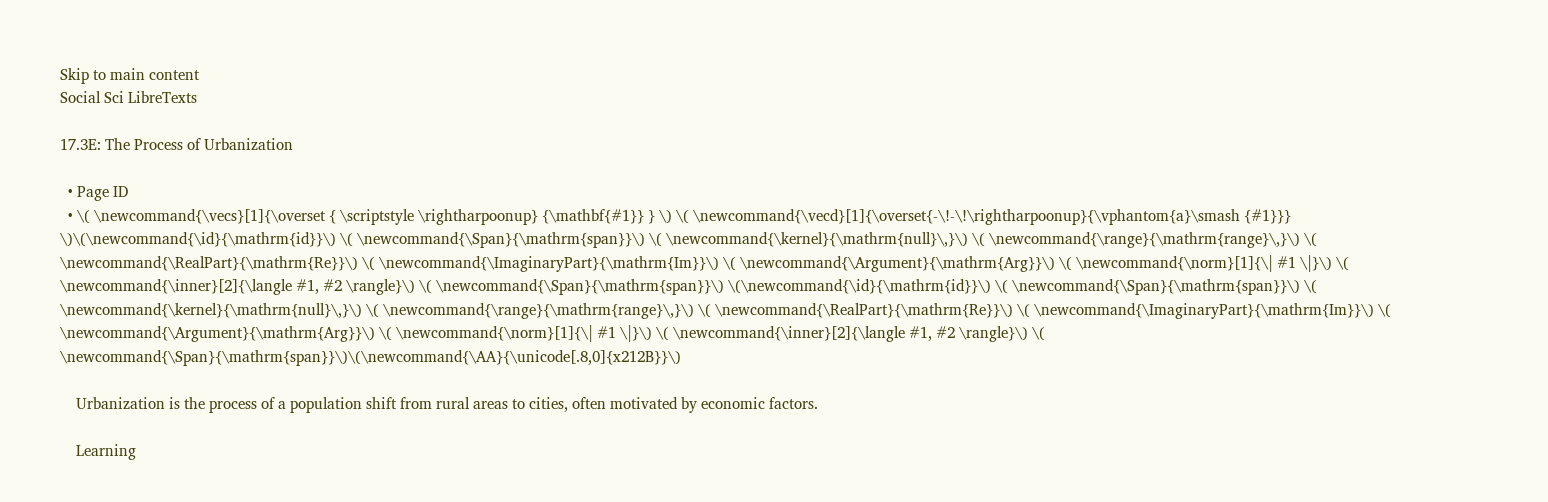Skip to main content
Social Sci LibreTexts

17.3E: The Process of Urbanization

  • Page ID
  • \( \newcommand{\vecs}[1]{\overset { \scriptstyle \rightharpoonup} {\mathbf{#1}} } \) \( \newcommand{\vecd}[1]{\overset{-\!-\!\rightharpoonup}{\vphantom{a}\smash {#1}}} \)\(\newcommand{\id}{\mathrm{id}}\) \( \newcommand{\Span}{\mathrm{span}}\) \( \newcommand{\kernel}{\mathrm{null}\,}\) \( \newcommand{\range}{\mathrm{range}\,}\) \( \newcommand{\RealPart}{\mathrm{Re}}\) \( \newcommand{\ImaginaryPart}{\mathrm{Im}}\) \( \newcommand{\Argument}{\mathrm{Arg}}\) \( \newcommand{\norm}[1]{\| #1 \|}\) \( \newcommand{\inner}[2]{\langle #1, #2 \rangle}\) \( \newcommand{\Span}{\mathrm{span}}\) \(\newcommand{\id}{\mathrm{id}}\) \( \newcommand{\Span}{\mathrm{span}}\) \( \newcommand{\kernel}{\mathrm{null}\,}\) \( \newcommand{\range}{\mathrm{range}\,}\) \( \newcommand{\RealPart}{\mathrm{Re}}\) \( \newcommand{\ImaginaryPart}{\mathrm{Im}}\) \( \newcommand{\Argument}{\mathrm{Arg}}\) \( \newcommand{\norm}[1]{\| #1 \|}\) \( \newcommand{\inner}[2]{\langle #1, #2 \rangle}\) \( \newcommand{\Span}{\mathrm{span}}\)\(\newcommand{\AA}{\unicode[.8,0]{x212B}}\)

    Urbanization is the process of a population shift from rural areas to cities, often motivated by economic factors.

    Learning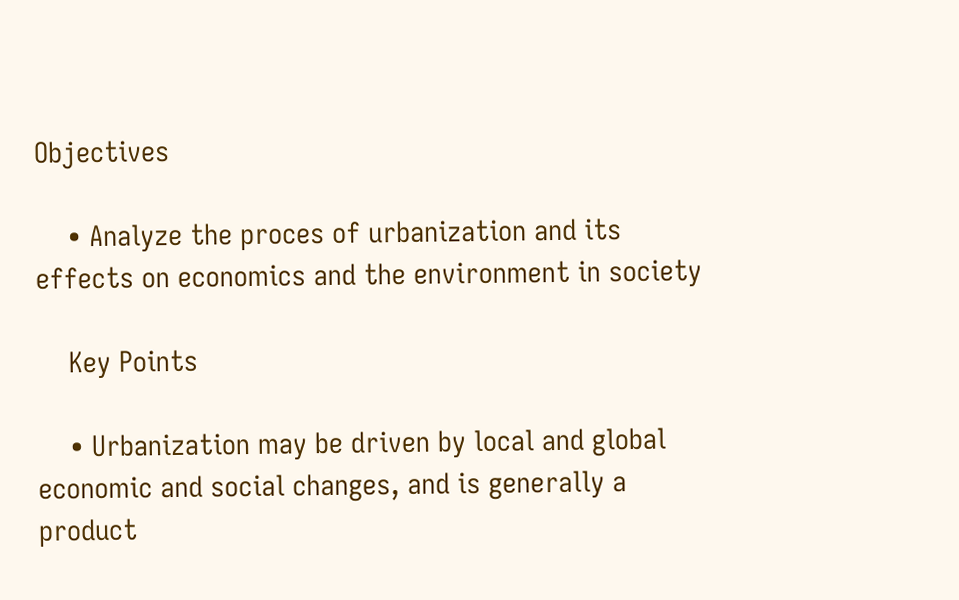Objectives

    • Analyze the proces of urbanization and its effects on economics and the environment in society

    Key Points

    • Urbanization may be driven by local and global economic and social changes, and is generally a product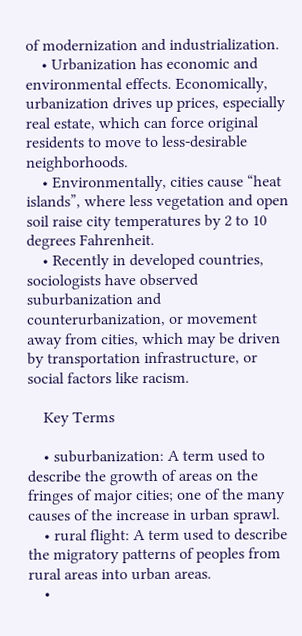of modernization and industrialization.
    • Urbanization has economic and environmental effects. Economically, urbanization drives up prices, especially real estate, which can force original residents to move to less-desirable neighborhoods.
    • Environmentally, cities cause “heat islands”, where less vegetation and open soil raise city temperatures by 2 to 10 degrees Fahrenheit.
    • Recently in developed countries, sociologists have observed suburbanization and counterurbanization, or movement away from cities, which may be driven by transportation infrastructure, or social factors like racism.

    Key Terms

    • suburbanization: A term used to describe the growth of areas on the fringes of major cities; one of the many causes of the increase in urban sprawl.
    • rural flight: A term used to describe the migratory patterns of peoples from rural areas into urban areas.
    •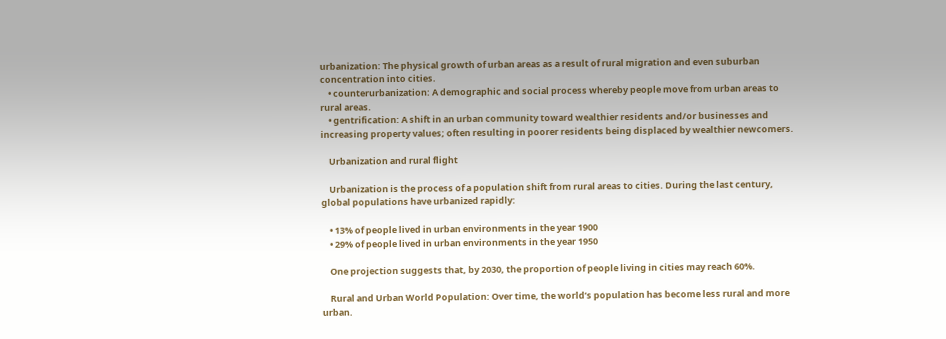urbanization: The physical growth of urban areas as a result of rural migration and even suburban concentration into cities.
    • counterurbanization: A demographic and social process whereby people move from urban areas to rural areas.
    • gentrification: A shift in an urban community toward wealthier residents and/or businesses and increasing property values; often resulting in poorer residents being displaced by wealthier newcomers.

    Urbanization and rural flight

    Urbanization is the process of a population shift from rural areas to cities. During the last century, global populations have urbanized rapidly:

    • 13% of people lived in urban environments in the year 1900
    • 29% of people lived in urban environments in the year 1950

    One projection suggests that, by 2030, the proportion of people living in cities may reach 60%.

    Rural and Urban World Population: Over time, the world’s population has become less rural and more urban.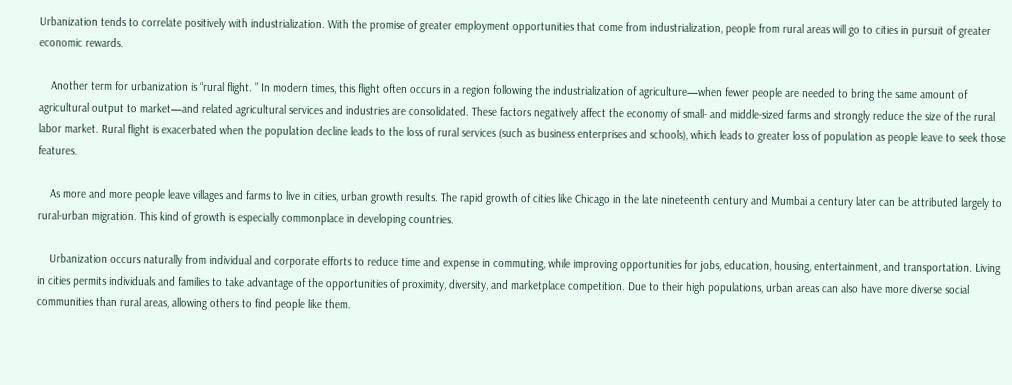Urbanization tends to correlate positively with industrialization. With the promise of greater employment opportunities that come from industrialization, people from rural areas will go to cities in pursuit of greater economic rewards.

    Another term for urbanization is “rural flight. ” In modern times, this flight often occurs in a region following the industrialization of agriculture—when fewer people are needed to bring the same amount of agricultural output to market—and related agricultural services and industries are consolidated. These factors negatively affect the economy of small- and middle-sized farms and strongly reduce the size of the rural labor market. Rural flight is exacerbated when the population decline leads to the loss of rural services (such as business enterprises and schools), which leads to greater loss of population as people leave to seek those features.

    As more and more people leave villages and farms to live in cities, urban growth results. The rapid growth of cities like Chicago in the late nineteenth century and Mumbai a century later can be attributed largely to rural-urban migration. This kind of growth is especially commonplace in developing countries.

    Urbanization occurs naturally from individual and corporate efforts to reduce time and expense in commuting, while improving opportunities for jobs, education, housing, entertainment, and transportation. Living in cities permits individuals and families to take advantage of the opportunities of proximity, diversity, and marketplace competition. Due to their high populations, urban areas can also have more diverse social communities than rural areas, allowing others to find people like them.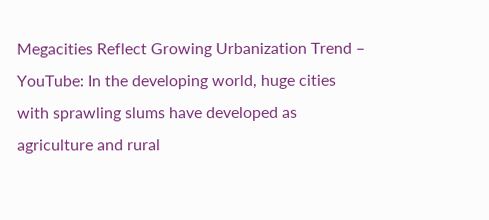Megacities Reflect Growing Urbanization Trend – YouTube: In the developing world, huge cities with sprawling slums have developed as agriculture and rural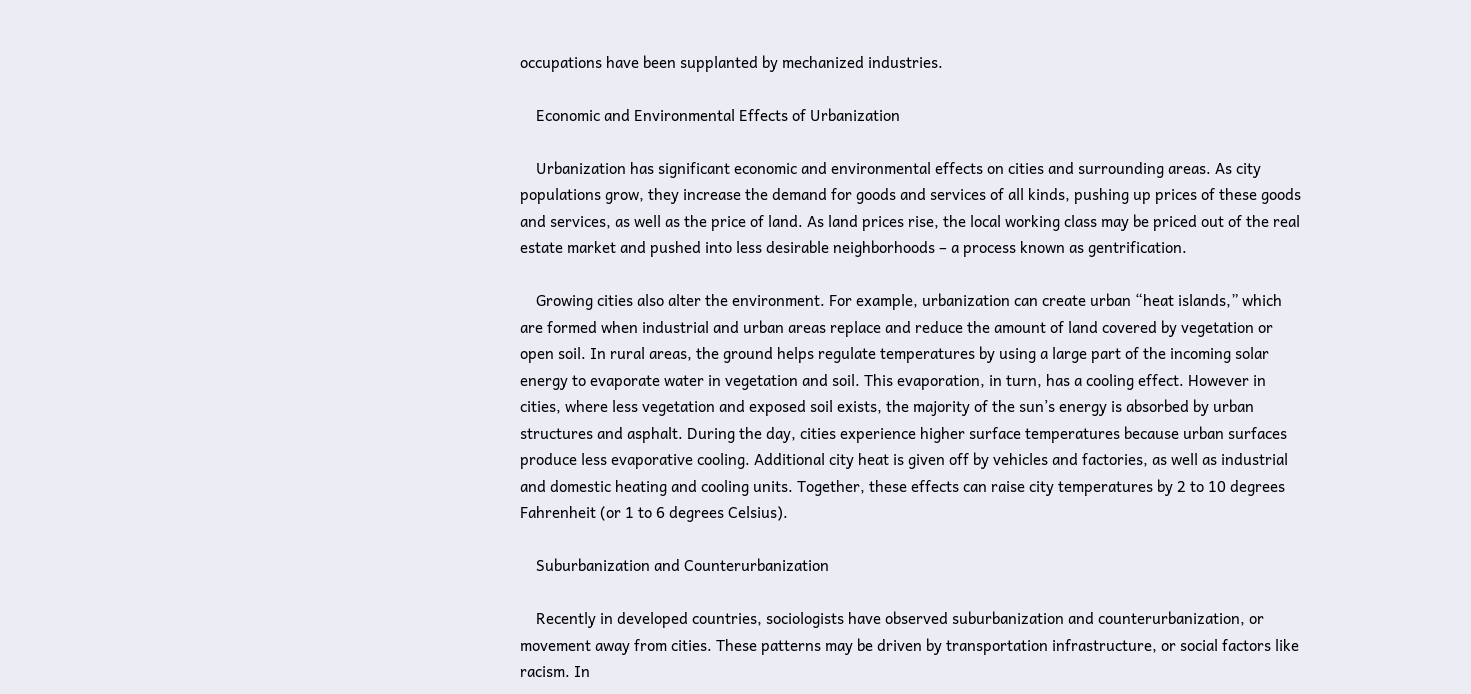occupations have been supplanted by mechanized industries.

    Economic and Environmental Effects of Urbanization

    Urbanization has significant economic and environmental effects on cities and surrounding areas. As city populations grow, they increase the demand for goods and services of all kinds, pushing up prices of these goods and services, as well as the price of land. As land prices rise, the local working class may be priced out of the real estate market and pushed into less desirable neighborhoods – a process known as gentrification.

    Growing cities also alter the environment. For example, urbanization can create urban “heat islands,” which are formed when industrial and urban areas replace and reduce the amount of land covered by vegetation or open soil. In rural areas, the ground helps regulate temperatures by using a large part of the incoming solar energy to evaporate water in vegetation and soil. This evaporation, in turn, has a cooling effect. However in cities, where less vegetation and exposed soil exists, the majority of the sun’s energy is absorbed by urban structures and asphalt. During the day, cities experience higher surface temperatures because urban surfaces produce less evaporative cooling. Additional city heat is given off by vehicles and factories, as well as industrial and domestic heating and cooling units. Together, these effects can raise city temperatures by 2 to 10 degrees Fahrenheit (or 1 to 6 degrees Celsius).

    Suburbanization and Counterurbanization

    Recently in developed countries, sociologists have observed suburbanization and counterurbanization, or movement away from cities. These patterns may be driven by transportation infrastructure, or social factors like racism. In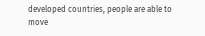developed countries, people are able to move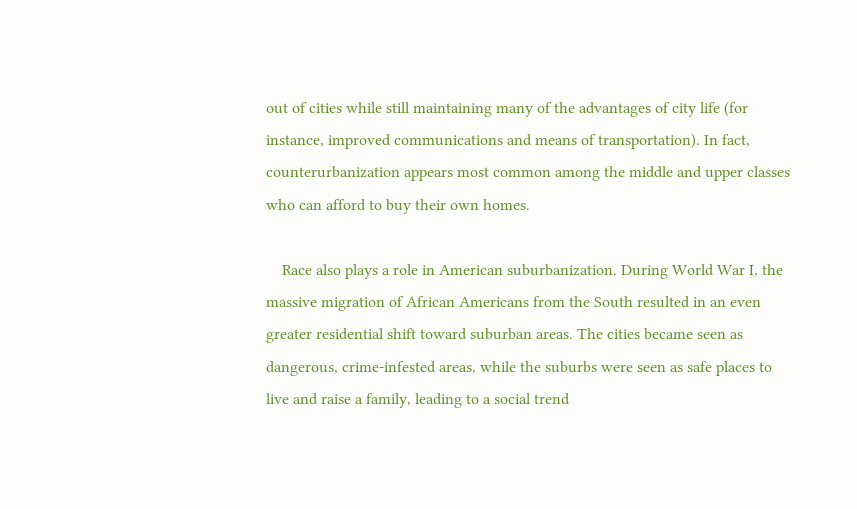out of cities while still maintaining many of the advantages of city life (for instance, improved communications and means of transportation). In fact, counterurbanization appears most common among the middle and upper classes who can afford to buy their own homes.

    Race also plays a role in American suburbanization. During World War I, the massive migration of African Americans from the South resulted in an even greater residential shift toward suburban areas. The cities became seen as dangerous, crime-infested areas, while the suburbs were seen as safe places to live and raise a family, leading to a social trend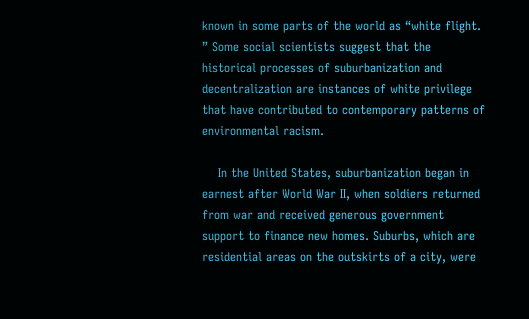known in some parts of the world as “white flight. ” Some social scientists suggest that the historical processes of suburbanization and decentralization are instances of white privilege that have contributed to contemporary patterns of environmental racism.

    In the United States, suburbanization began in earnest after World War II, when soldiers returned from war and received generous government support to finance new homes. Suburbs, which are residential areas on the outskirts of a city, were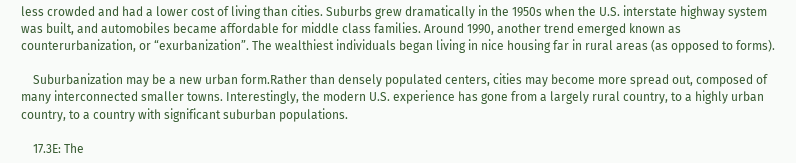less crowded and had a lower cost of living than cities. Suburbs grew dramatically in the 1950s when the U.S. interstate highway system was built, and automobiles became affordable for middle class families. Around 1990, another trend emerged known as counterurbanization, or “exurbanization”. The wealthiest individuals began living in nice housing far in rural areas (as opposed to forms).

    Suburbanization may be a new urban form.Rather than densely populated centers, cities may become more spread out, composed of many interconnected smaller towns. Interestingly, the modern U.S. experience has gone from a largely rural country, to a highly urban country, to a country with significant suburban populations.

    17.3E: The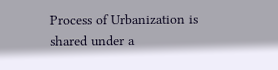Process of Urbanization is shared under a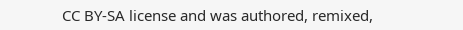CC BY-SA license and was authored, remixed,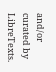and/or curated by LibreTexts.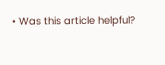• Was this article helpful?